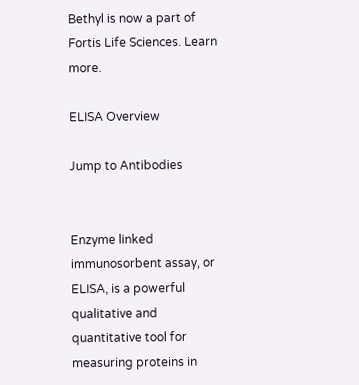Bethyl is now a part of Fortis Life Sciences. Learn more.

ELISA Overview

Jump to Antibodies


Enzyme linked immunosorbent assay, or ELISA, is a powerful qualitative and quantitative tool for measuring proteins in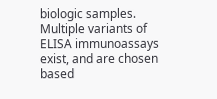biologic samples. Multiple variants of ELISA immunoassays exist, and are chosen based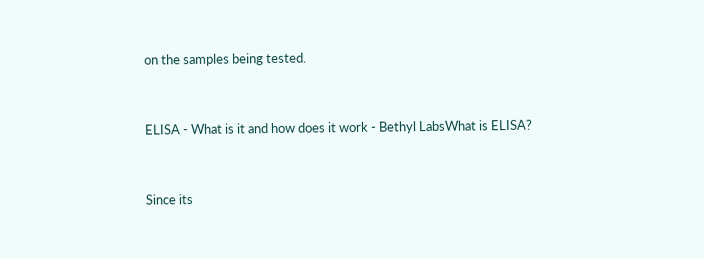on the samples being tested.


ELISA - What is it and how does it work - Bethyl LabsWhat is ELISA?


Since its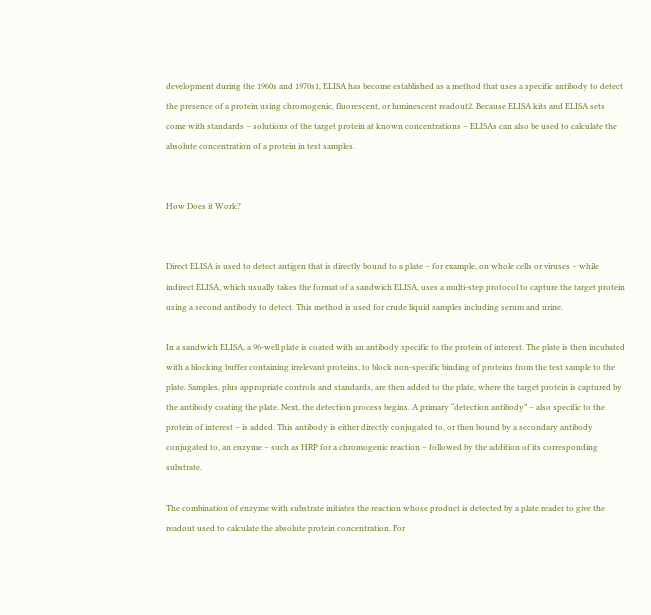development during the 1960s and 1970s1, ELISA has become established as a method that uses a specific antibody to detect the presence of a protein using chromogenic, fluorescent, or luminescent readout2. Because ELISA kits and ELISA sets come with standards – solutions of the target protein at known concentrations – ELISAs can also be used to calculate the absolute concentration of a protein in test samples.


How Does it Work?


Direct ELISA is used to detect antigen that is directly bound to a plate – for example, on whole cells or viruses – while indirect ELISA, which usually takes the format of a sandwich ELISA, uses a multi-step protocol to capture the target protein using a second antibody to detect. This method is used for crude liquid samples including serum and urine.

In a sandwich ELISA, a 96-well plate is coated with an antibody specific to the protein of interest. The plate is then incubated with a blocking buffer containing irrelevant proteins, to block non-specific binding of proteins from the test sample to the plate. Samples, plus appropriate controls and standards, are then added to the plate, where the target protein is captured by the antibody coating the plate. Next, the detection process begins. A primary “detection antibody” – also specific to the protein of interest – is added. This antibody is either directly conjugated to, or then bound by a secondary antibody conjugated to, an enzyme – such as HRP for a chromogenic reaction – followed by the addition of its corresponding substrate.

The combination of enzyme with substrate initiates the reaction whose product is detected by a plate reader to give the readout used to calculate the absolute protein concentration. For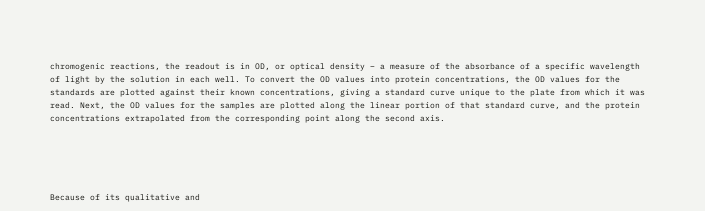chromogenic reactions, the readout is in OD, or optical density – a measure of the absorbance of a specific wavelength of light by the solution in each well. To convert the OD values into protein concentrations, the OD values for the standards are plotted against their known concentrations, giving a standard curve unique to the plate from which it was read. Next, the OD values for the samples are plotted along the linear portion of that standard curve, and the protein concentrations extrapolated from the corresponding point along the second axis.





Because of its qualitative and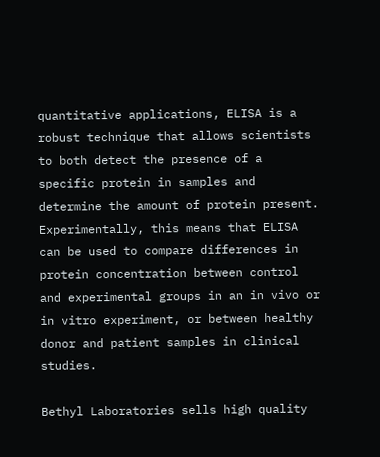quantitative applications, ELISA is a robust technique that allows scientists to both detect the presence of a specific protein in samples and determine the amount of protein present. Experimentally, this means that ELISA can be used to compare differences in protein concentration between control and experimental groups in an in vivo or in vitro experiment, or between healthy donor and patient samples in clinical studies.

Bethyl Laboratories sells high quality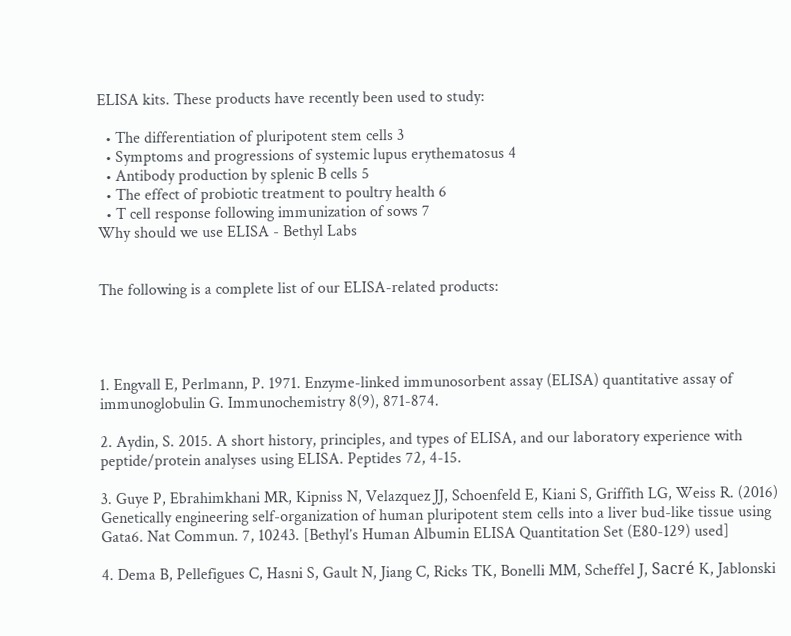ELISA kits. These products have recently been used to study:

  • The differentiation of pluripotent stem cells 3
  • Symptoms and progressions of systemic lupus erythematosus 4
  • Antibody production by splenic B cells 5
  • The effect of probiotic treatment to poultry health 6
  • T cell response following immunization of sows 7
Why should we use ELISA - Bethyl Labs


The following is a complete list of our ELISA-related products:




1. Engvall E, Perlmann, P. 1971. Enzyme-linked immunosorbent assay (ELISA) quantitative assay of immunoglobulin G. Immunochemistry 8(9), 871-874.

2. Aydin, S. 2015. A short history, principles, and types of ELISA, and our laboratory experience with peptide/protein analyses using ELISA. Peptides 72, 4-15.

3. Guye P, Ebrahimkhani MR, Kipniss N, Velazquez JJ, Schoenfeld E, Kiani S, Griffith LG, Weiss R. (2016) Genetically engineering self-organization of human pluripotent stem cells into a liver bud-like tissue using Gata6. Nat Commun. 7, 10243. [Bethyl’s Human Albumin ELISA Quantitation Set (E80-129) used]

4. Dema B, Pellefigues C, Hasni S, Gault N, Jiang C, Ricks TK, Bonelli MM, Scheffel J, Sacré K, Jablonski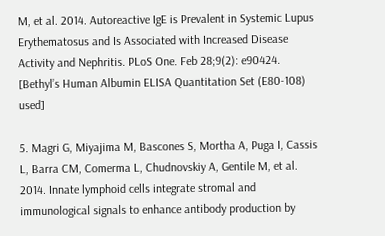M, et al. 2014. Autoreactive IgE is Prevalent in Systemic Lupus Erythematosus and Is Associated with Increased Disease Activity and Nephritis. PLoS One. Feb 28;9(2): e90424. [Bethyl’s Human Albumin ELISA Quantitation Set (E80-108) used]

5. Magri G, Miyajima M, Bascones S, Mortha A, Puga I, Cassis L, Barra CM, Comerma L, Chudnovskiy A, Gentile M, et al. 2014. Innate lymphoid cells integrate stromal and immunological signals to enhance antibody production by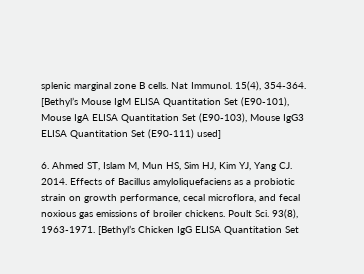splenic marginal zone B cells. Nat Immunol. 15(4), 354-364. [Bethyl’s Mouse IgM ELISA Quantitation Set (E90-101), Mouse IgA ELISA Quantitation Set (E90-103), Mouse IgG3 ELISA Quantitation Set (E90-111) used]

6. Ahmed ST, Islam M, Mun HS, Sim HJ, Kim YJ, Yang CJ. 2014. Effects of Bacillus amyloliquefaciens as a probiotic strain on growth performance, cecal microflora, and fecal noxious gas emissions of broiler chickens. Poult Sci. 93(8), 1963-1971. [Bethyl’s Chicken IgG ELISA Quantitation Set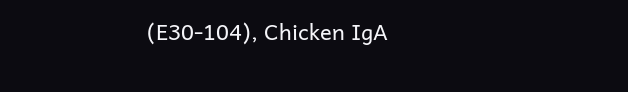(E30-104), Chicken IgA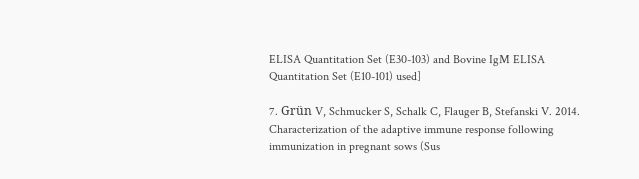ELISA Quantitation Set (E30-103) and Bovine IgM ELISA Quantitation Set (E10-101) used]

7. Grün V, Schmucker S, Schalk C, Flauger B, Stefanski V. 2014. Characterization of the adaptive immune response following immunization in pregnant sows (Sus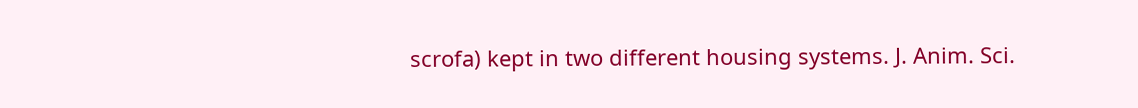scrofa) kept in two different housing systems. J. Anim. Sci.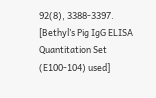92(8), 3388-3397. [Bethyl’s Pig IgG ELISA Quantitation Set (E100-104) used]